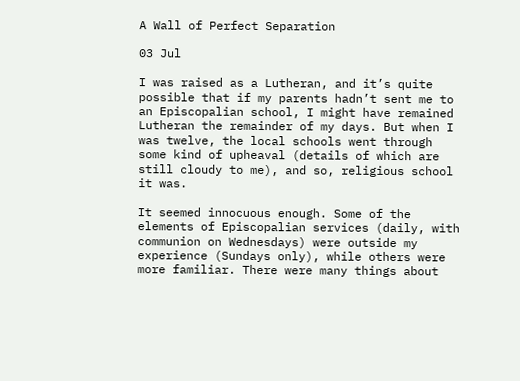A Wall of Perfect Separation

03 Jul

I was raised as a Lutheran, and it’s quite possible that if my parents hadn’t sent me to an Episcopalian school, I might have remained Lutheran the remainder of my days. But when I was twelve, the local schools went through some kind of upheaval (details of which are still cloudy to me), and so, religious school it was.

It seemed innocuous enough. Some of the elements of Episcopalian services (daily, with communion on Wednesdays) were outside my experience (Sundays only), while others were more familiar. There were many things about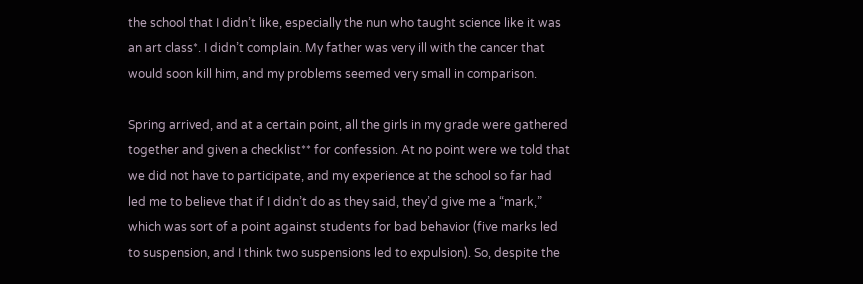the school that I didn’t like, especially the nun who taught science like it was an art class*. I didn’t complain. My father was very ill with the cancer that would soon kill him, and my problems seemed very small in comparison.

Spring arrived, and at a certain point, all the girls in my grade were gathered together and given a checklist** for confession. At no point were we told that we did not have to participate, and my experience at the school so far had led me to believe that if I didn’t do as they said, they’d give me a “mark,” which was sort of a point against students for bad behavior (five marks led to suspension, and I think two suspensions led to expulsion). So, despite the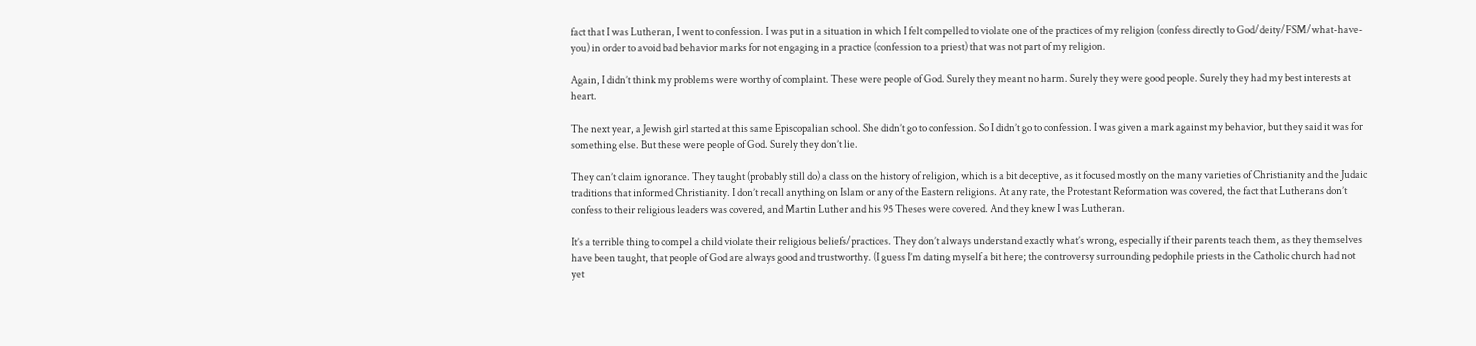fact that I was Lutheran, I went to confession. I was put in a situation in which I felt compelled to violate one of the practices of my religion (confess directly to God/deity/FSM/what-have-you) in order to avoid bad behavior marks for not engaging in a practice (confession to a priest) that was not part of my religion.

Again, I didn’t think my problems were worthy of complaint. These were people of God. Surely they meant no harm. Surely they were good people. Surely they had my best interests at heart.

The next year, a Jewish girl started at this same Episcopalian school. She didn’t go to confession. So I didn’t go to confession. I was given a mark against my behavior, but they said it was for something else. But these were people of God. Surely they don’t lie.

They can’t claim ignorance. They taught (probably still do) a class on the history of religion, which is a bit deceptive, as it focused mostly on the many varieties of Christianity and the Judaic traditions that informed Christianity. I don’t recall anything on Islam or any of the Eastern religions. At any rate, the Protestant Reformation was covered, the fact that Lutherans don’t confess to their religious leaders was covered, and Martin Luther and his 95 Theses were covered. And they knew I was Lutheran.

It’s a terrible thing to compel a child violate their religious beliefs/practices. They don’t always understand exactly what’s wrong, especially if their parents teach them, as they themselves have been taught, that people of God are always good and trustworthy. (I guess I’m dating myself a bit here; the controversy surrounding pedophile priests in the Catholic church had not yet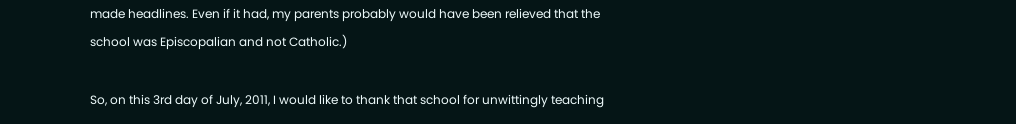made headlines. Even if it had, my parents probably would have been relieved that the school was Episcopalian and not Catholic.)

So, on this 3rd day of July, 2011, I would like to thank that school for unwittingly teaching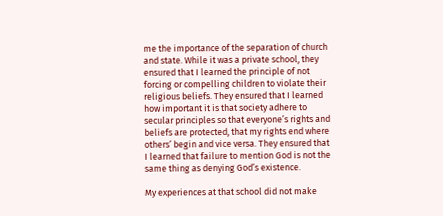me the importance of the separation of church and state. While it was a private school, they ensured that I learned the principle of not forcing or compelling children to violate their religious beliefs. They ensured that I learned how important it is that society adhere to secular principles so that everyone’s rights and beliefs are protected, that my rights end where others’ begin and vice versa. They ensured that I learned that failure to mention God is not the same thing as denying God’s existence.

My experiences at that school did not make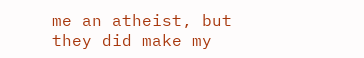me an atheist, but they did make my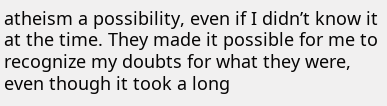atheism a possibility, even if I didn’t know it at the time. They made it possible for me to recognize my doubts for what they were, even though it took a long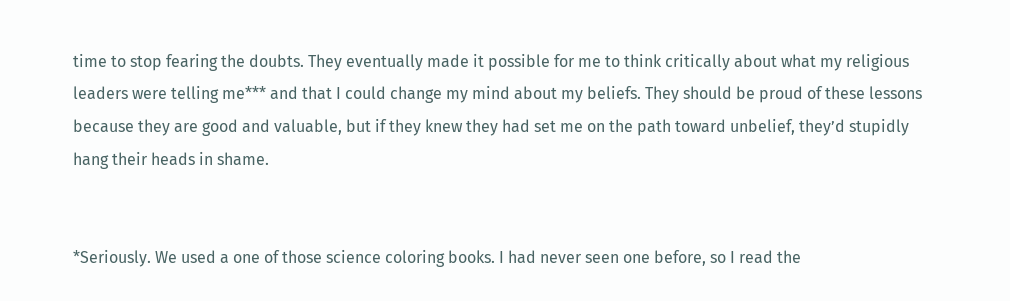time to stop fearing the doubts. They eventually made it possible for me to think critically about what my religious leaders were telling me*** and that I could change my mind about my beliefs. They should be proud of these lessons because they are good and valuable, but if they knew they had set me on the path toward unbelief, they’d stupidly hang their heads in shame.


*Seriously. We used a one of those science coloring books. I had never seen one before, so I read the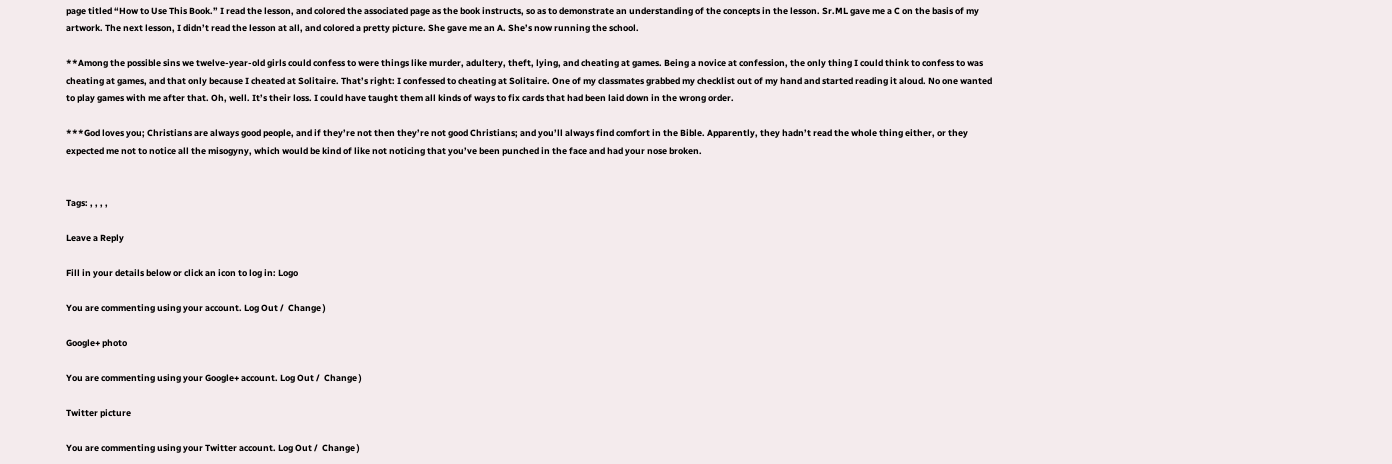page titled “How to Use This Book.” I read the lesson, and colored the associated page as the book instructs, so as to demonstrate an understanding of the concepts in the lesson. Sr.ML gave me a C on the basis of my artwork. The next lesson, I didn’t read the lesson at all, and colored a pretty picture. She gave me an A. She’s now running the school.

**Among the possible sins we twelve-year-old girls could confess to were things like murder, adultery, theft, lying, and cheating at games. Being a novice at confession, the only thing I could think to confess to was cheating at games, and that only because I cheated at Solitaire. That’s right: I confessed to cheating at Solitaire. One of my classmates grabbed my checklist out of my hand and started reading it aloud. No one wanted to play games with me after that. Oh, well. It’s their loss. I could have taught them all kinds of ways to fix cards that had been laid down in the wrong order.

***God loves you; Christians are always good people, and if they’re not then they’re not good Christians; and you’ll always find comfort in the Bible. Apparently, they hadn’t read the whole thing either, or they expected me not to notice all the misogyny, which would be kind of like not noticing that you’ve been punched in the face and had your nose broken.


Tags: , , , ,

Leave a Reply

Fill in your details below or click an icon to log in: Logo

You are commenting using your account. Log Out /  Change )

Google+ photo

You are commenting using your Google+ account. Log Out /  Change )

Twitter picture

You are commenting using your Twitter account. Log Out /  Change )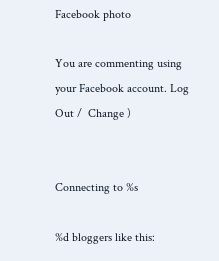Facebook photo

You are commenting using your Facebook account. Log Out /  Change )


Connecting to %s

%d bloggers like this: